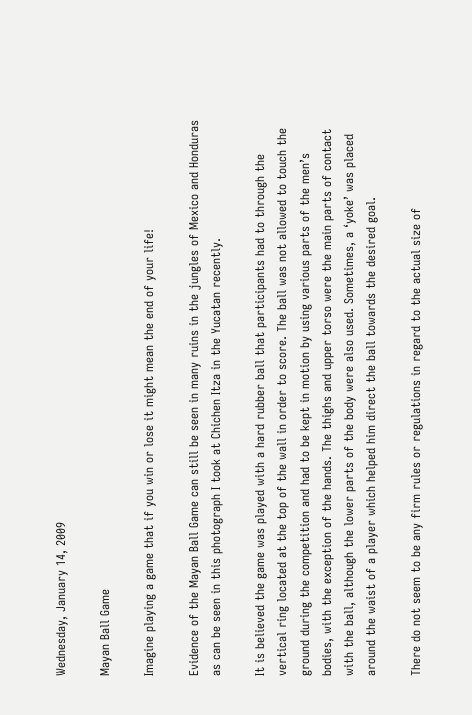Wednesday, January 14, 2009

Mayan Ball Game

Imagine playing a game that if you win or lose it might mean the end of your life!

Evidence of the Mayan Ball Game can still be seen in many ruins in the jungles of Mexico and Honduras as can be seen in this photograph I took at Chichen Itza in the Yucatan recently.

It is believed the game was played with a hard rubber ball that participants had to through the vertical ring located at the top of the wall in order to score. The ball was not allowed to touch the ground during the competition and had to be kept in motion by using various parts of the men’s bodies, with the exception of the hands. The thighs and upper torso were the main parts of contact with the ball, although the lower parts of the body were also used. Sometimes, a ‘yoke’ was placed around the waist of a player which helped him direct the ball towards the desired goal.

There do not seem to be any firm rules or regulations in regard to the actual size of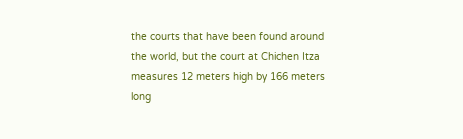the courts that have been found around the world, but the court at Chichen Itza measures 12 meters high by 166 meters long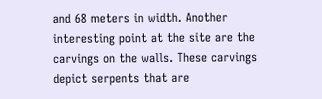and 68 meters in width. Another interesting point at the site are the carvings on the walls. These carvings depict serpents that are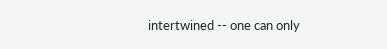intertwined -- one can only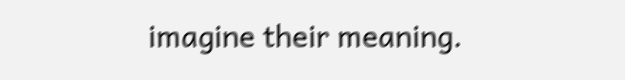imagine their meaning.